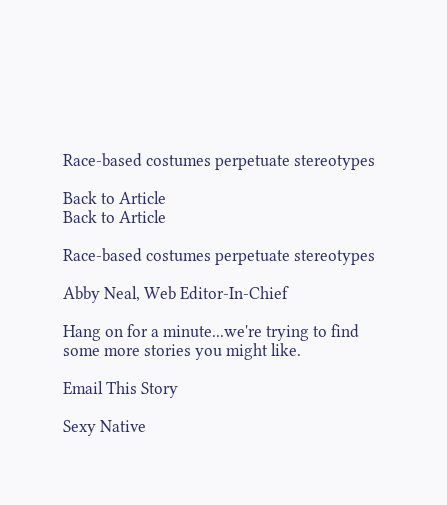Race-based costumes perpetuate stereotypes

Back to Article
Back to Article

Race-based costumes perpetuate stereotypes

Abby Neal, Web Editor-In-Chief

Hang on for a minute...we're trying to find some more stories you might like.

Email This Story

Sexy Native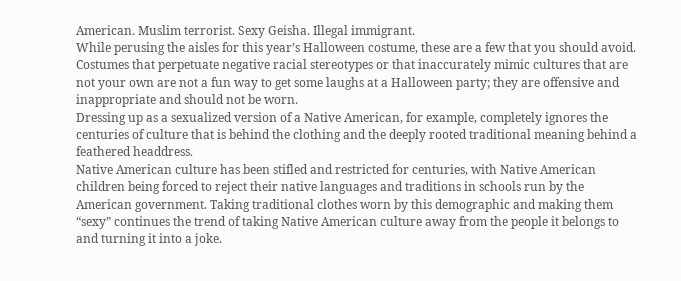American. Muslim terrorist. Sexy Geisha. Illegal immigrant.
While perusing the aisles for this year’s Halloween costume, these are a few that you should avoid. Costumes that perpetuate negative racial stereotypes or that inaccurately mimic cultures that are not your own are not a fun way to get some laughs at a Halloween party; they are offensive and inappropriate and should not be worn.
Dressing up as a sexualized version of a Native American, for example, completely ignores the centuries of culture that is behind the clothing and the deeply rooted traditional meaning behind a feathered headdress.
Native American culture has been stifled and restricted for centuries, with Native American children being forced to reject their native languages and traditions in schools run by the American government. Taking traditional clothes worn by this demographic and making them “sexy” continues the trend of taking Native American culture away from the people it belongs to and turning it into a joke.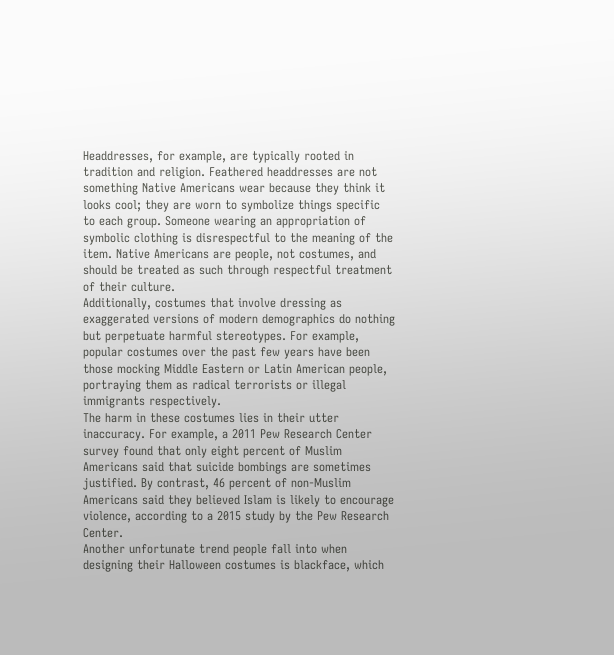Headdresses, for example, are typically rooted in tradition and religion. Feathered headdresses are not something Native Americans wear because they think it looks cool; they are worn to symbolize things specific to each group. Someone wearing an appropriation of symbolic clothing is disrespectful to the meaning of the item. Native Americans are people, not costumes, and should be treated as such through respectful treatment of their culture.
Additionally, costumes that involve dressing as exaggerated versions of modern demographics do nothing but perpetuate harmful stereotypes. For example, popular costumes over the past few years have been those mocking Middle Eastern or Latin American people, portraying them as radical terrorists or illegal immigrants respectively.
The harm in these costumes lies in their utter inaccuracy. For example, a 2011 Pew Research Center survey found that only eight percent of Muslim Americans said that suicide bombings are sometimes justified. By contrast, 46 percent of non-Muslim Americans said they believed Islam is likely to encourage violence, according to a 2015 study by the Pew Research Center.
Another unfortunate trend people fall into when designing their Halloween costumes is blackface, which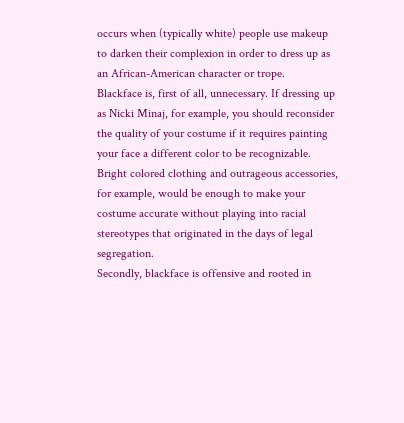occurs when (typically white) people use makeup to darken their complexion in order to dress up as an African-American character or trope.
Blackface is, first of all, unnecessary. If dressing up as Nicki Minaj, for example, you should reconsider the quality of your costume if it requires painting your face a different color to be recognizable. Bright colored clothing and outrageous accessories, for example, would be enough to make your costume accurate without playing into racial stereotypes that originated in the days of legal segregation.
Secondly, blackface is offensive and rooted in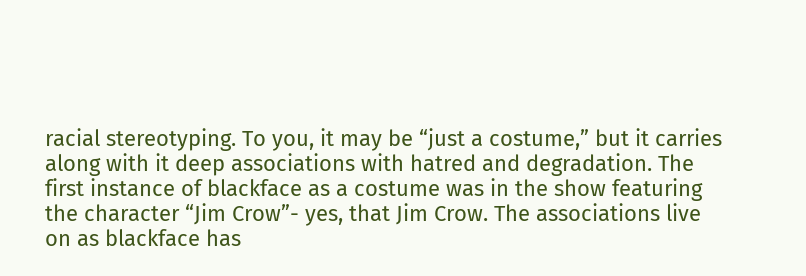racial stereotyping. To you, it may be “just a costume,” but it carries along with it deep associations with hatred and degradation. The first instance of blackface as a costume was in the show featuring the character “Jim Crow”- yes, that Jim Crow. The associations live on as blackface has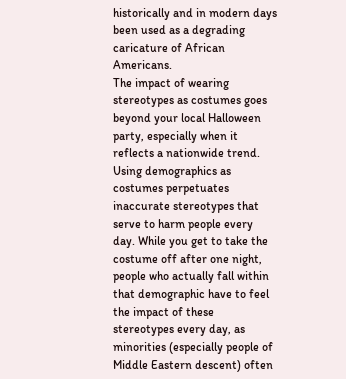historically and in modern days been used as a degrading caricature of African Americans.
The impact of wearing stereotypes as costumes goes beyond your local Halloween party, especially when it reflects a nationwide trend. Using demographics as costumes perpetuates inaccurate stereotypes that serve to harm people every day. While you get to take the costume off after one night, people who actually fall within that demographic have to feel the impact of these stereotypes every day, as minorities (especially people of Middle Eastern descent) often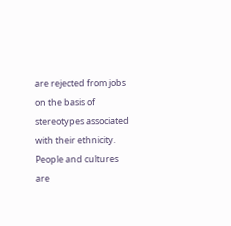are rejected from jobs on the basis of stereotypes associated with their ethnicity.
People and cultures are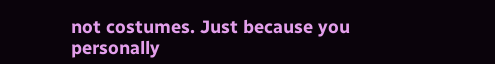not costumes. Just because you personally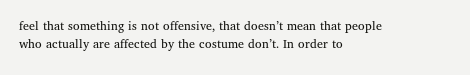feel that something is not offensive, that doesn’t mean that people who actually are affected by the costume don’t. In order to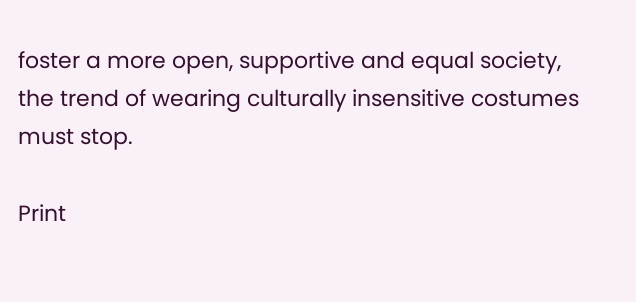foster a more open, supportive and equal society, the trend of wearing culturally insensitive costumes must stop.

Print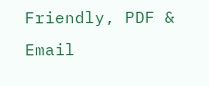Friendly, PDF & Email